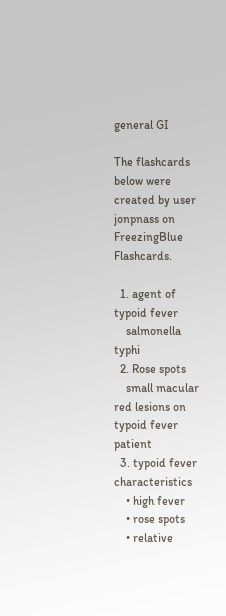general GI

The flashcards below were created by user jonpnass on FreezingBlue Flashcards.

  1. agent of typoid fever
    salmonella typhi
  2. Rose spots
    small macular red lesions on typoid fever patient
  3. typoid fever characteristics
    • high fever
    • rose spots
    • relative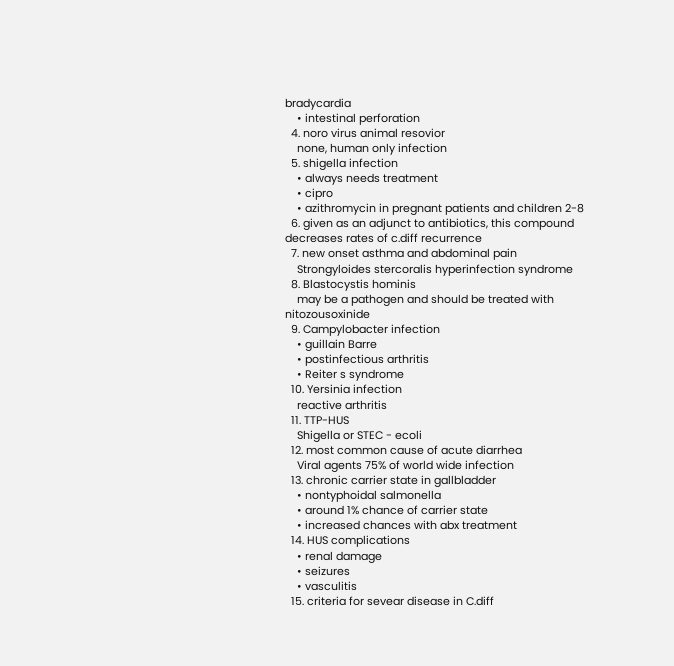bradycardia
    • intestinal perforation
  4. noro virus animal resovior
    none, human only infection
  5. shigella infection
    • always needs treatment
    • cipro
    • azithromycin in pregnant patients and children 2-8
  6. given as an adjunct to antibiotics, this compound decreases rates of c.diff recurrence
  7. new onset asthma and abdominal pain
    Strongyloides stercoralis hyperinfection syndrome
  8. Blastocystis hominis
    may be a pathogen and should be treated with nitozousoxinide
  9. Campylobacter infection
    • guillain Barre
    • postinfectious arthritis
    • Reiter s syndrome
  10. Yersinia infection
    reactive arthritis
  11. TTP-HUS
    Shigella or STEC - ecoli
  12. most common cause of acute diarrhea
    Viral agents 75% of world wide infection
  13. chronic carrier state in gallbladder
    • nontyphoidal salmonella
    • around 1% chance of carrier state
    • increased chances with abx treatment
  14. HUS complications
    • renal damage
    • seizures
    • vasculitis
  15. criteria for sevear disease in C.diff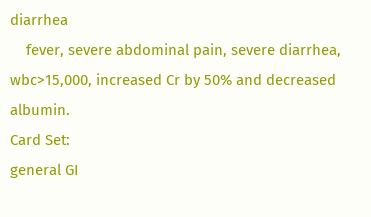diarrhea
    fever, severe abdominal pain, severe diarrhea, wbc>15,000, increased Cr by 50% and decreased albumin.
Card Set:
general GI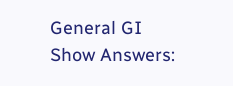General GI
Show Answers: